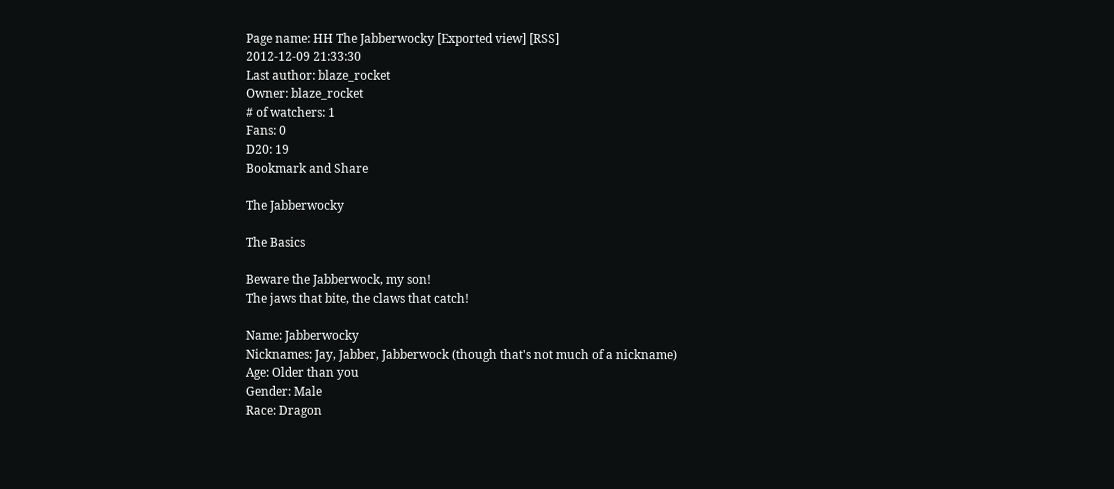Page name: HH The Jabberwocky [Exported view] [RSS]
2012-12-09 21:33:30
Last author: blaze_rocket
Owner: blaze_rocket
# of watchers: 1
Fans: 0
D20: 19
Bookmark and Share

The Jabberwocky

The Basics

Beware the Jabberwock, my son!
The jaws that bite, the claws that catch!

Name: Jabberwocky
Nicknames: Jay, Jabber, Jabberwock (though that's not much of a nickname)
Age: Older than you
Gender: Male
Race: Dragon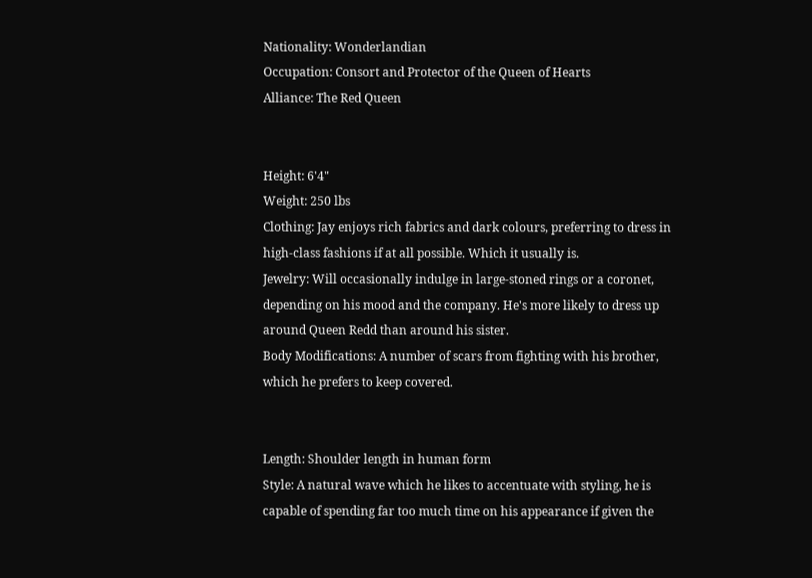Nationality: Wonderlandian
Occupation: Consort and Protector of the Queen of Hearts
Alliance: The Red Queen


Height: 6'4"
Weight: 250 lbs
Clothing: Jay enjoys rich fabrics and dark colours, preferring to dress in high-class fashions if at all possible. Which it usually is.
Jewelry: Will occasionally indulge in large-stoned rings or a coronet, depending on his mood and the company. He's more likely to dress up around Queen Redd than around his sister.
Body Modifications: A number of scars from fighting with his brother, which he prefers to keep covered.


Length: Shoulder length in human form
Style: A natural wave which he likes to accentuate with styling, he is capable of spending far too much time on his appearance if given the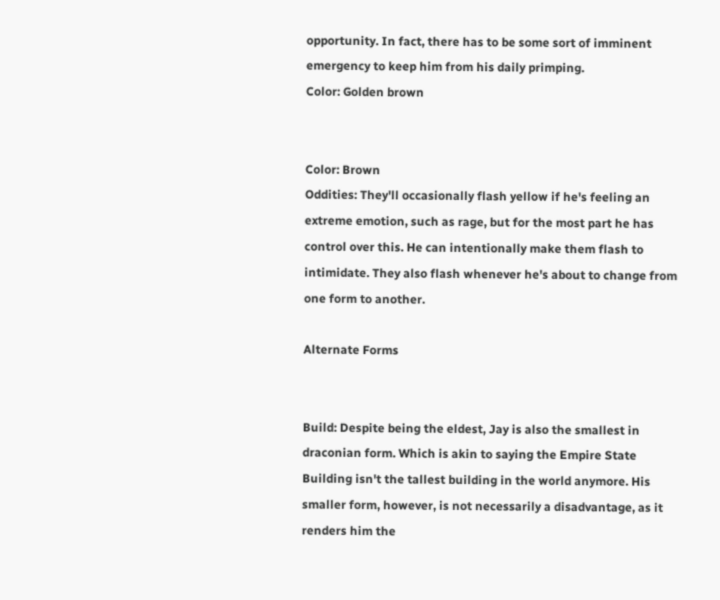opportunity. In fact, there has to be some sort of imminent emergency to keep him from his daily primping.
Color: Golden brown


Color: Brown
Oddities: They'll occasionally flash yellow if he's feeling an extreme emotion, such as rage, but for the most part he has control over this. He can intentionally make them flash to intimidate. They also flash whenever he's about to change from one form to another.

Alternate Forms


Build: Despite being the eldest, Jay is also the smallest in draconian form. Which is akin to saying the Empire State Building isn't the tallest building in the world anymore. His smaller form, however, is not necessarily a disadvantage, as it renders him the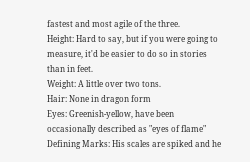fastest and most agile of the three.
Height: Hard to say, but if you were going to measure, it'd be easier to do so in stories than in feet.
Weight: A little over two tons.
Hair: None in dragon form
Eyes: Greenish-yellow, have been occasionally described as "eyes of flame"
Defining Marks: His scales are spiked and he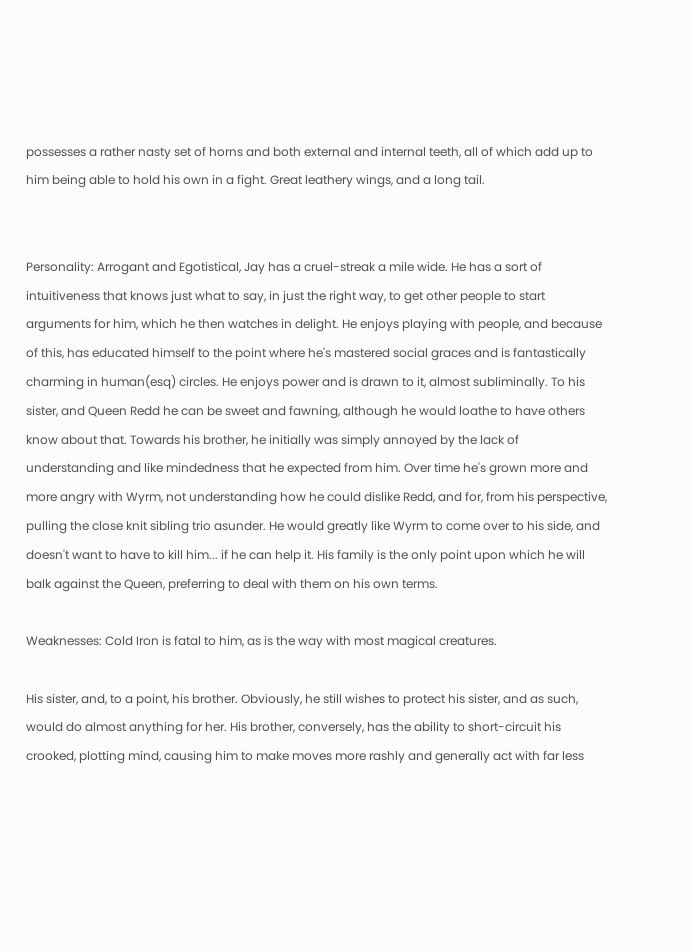possesses a rather nasty set of horns and both external and internal teeth, all of which add up to him being able to hold his own in a fight. Great leathery wings, and a long tail.


Personality: Arrogant and Egotistical, Jay has a cruel-streak a mile wide. He has a sort of intuitiveness that knows just what to say, in just the right way, to get other people to start arguments for him, which he then watches in delight. He enjoys playing with people, and because of this, has educated himself to the point where he's mastered social graces and is fantastically charming in human(esq) circles. He enjoys power and is drawn to it, almost subliminally. To his sister, and Queen Redd he can be sweet and fawning, although he would loathe to have others know about that. Towards his brother, he initially was simply annoyed by the lack of understanding and like mindedness that he expected from him. Over time he's grown more and more angry with Wyrm, not understanding how he could dislike Redd, and for, from his perspective, pulling the close knit sibling trio asunder. He would greatly like Wyrm to come over to his side, and doesn't want to have to kill him... if he can help it. His family is the only point upon which he will balk against the Queen, preferring to deal with them on his own terms.

Weaknesses: Cold Iron is fatal to him, as is the way with most magical creatures.

His sister, and, to a point, his brother. Obviously, he still wishes to protect his sister, and as such, would do almost anything for her. His brother, conversely, has the ability to short-circuit his crooked, plotting mind, causing him to make moves more rashly and generally act with far less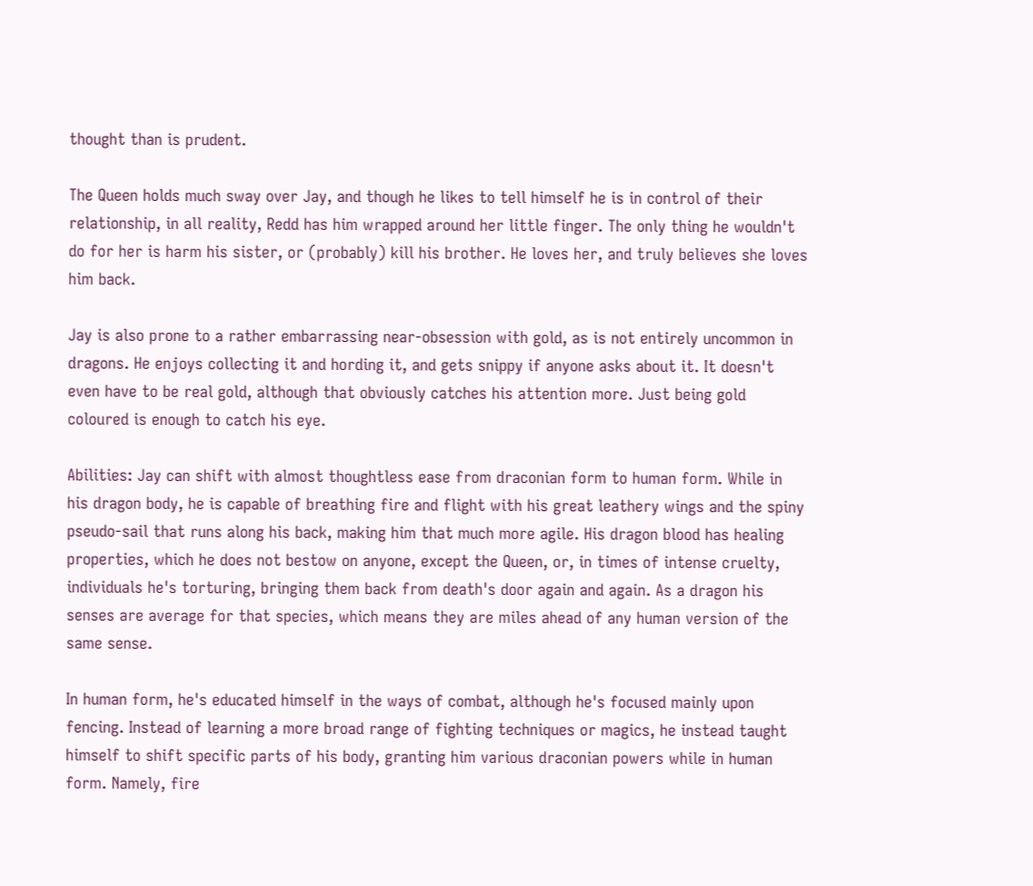thought than is prudent.

The Queen holds much sway over Jay, and though he likes to tell himself he is in control of their relationship, in all reality, Redd has him wrapped around her little finger. The only thing he wouldn't do for her is harm his sister, or (probably) kill his brother. He loves her, and truly believes she loves him back.

Jay is also prone to a rather embarrassing near-obsession with gold, as is not entirely uncommon in dragons. He enjoys collecting it and hording it, and gets snippy if anyone asks about it. It doesn't even have to be real gold, although that obviously catches his attention more. Just being gold coloured is enough to catch his eye.

Abilities: Jay can shift with almost thoughtless ease from draconian form to human form. While in his dragon body, he is capable of breathing fire and flight with his great leathery wings and the spiny pseudo-sail that runs along his back, making him that much more agile. His dragon blood has healing properties, which he does not bestow on anyone, except the Queen, or, in times of intense cruelty, individuals he's torturing, bringing them back from death's door again and again. As a dragon his senses are average for that species, which means they are miles ahead of any human version of the same sense.

In human form, he's educated himself in the ways of combat, although he's focused mainly upon fencing. Instead of learning a more broad range of fighting techniques or magics, he instead taught himself to shift specific parts of his body, granting him various draconian powers while in human form. Namely, fire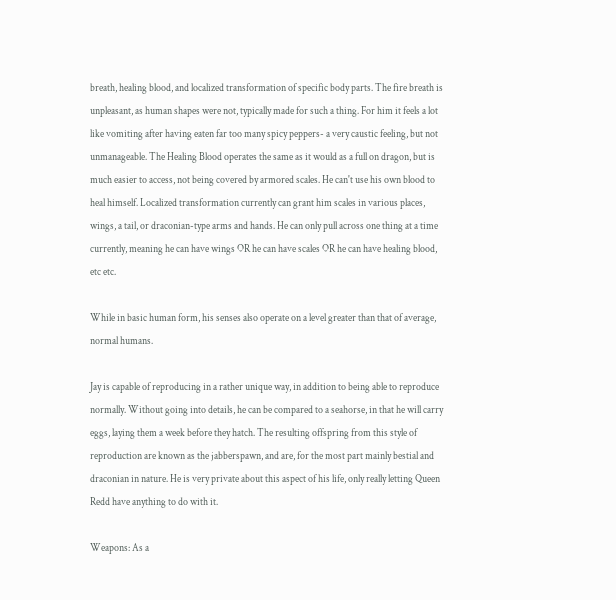breath, healing blood, and localized transformation of specific body parts. The fire breath is unpleasant, as human shapes were not, typically made for such a thing. For him it feels a lot like vomiting after having eaten far too many spicy peppers- a very caustic feeling, but not unmanageable. The Healing Blood operates the same as it would as a full on dragon, but is much easier to access, not being covered by armored scales. He can't use his own blood to heal himself. Localized transformation currently can grant him scales in various places, wings, a tail, or draconian-type arms and hands. He can only pull across one thing at a time currently, meaning he can have wings OR he can have scales OR he can have healing blood, etc etc.

While in basic human form, his senses also operate on a level greater than that of average, normal humans.

Jay is capable of reproducing in a rather unique way, in addition to being able to reproduce normally. Without going into details, he can be compared to a seahorse, in that he will carry eggs, laying them a week before they hatch. The resulting offspring from this style of reproduction are known as the jabberspawn, and are, for the most part mainly bestial and draconian in nature. He is very private about this aspect of his life, only really letting Queen Redd have anything to do with it.

Weapons: As a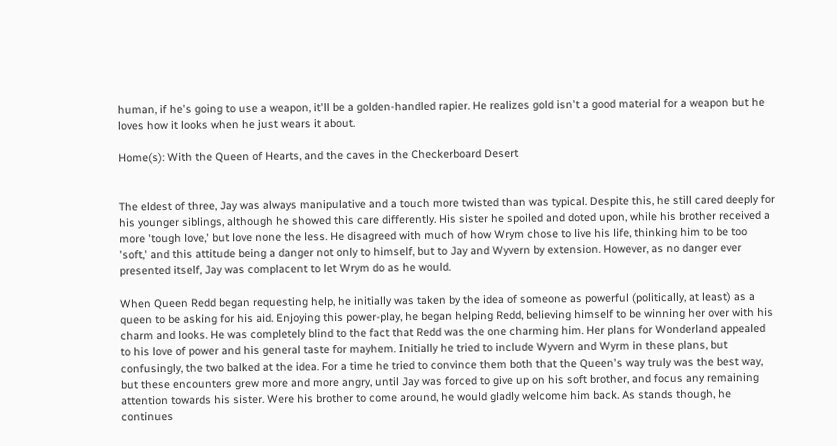human, if he's going to use a weapon, it'll be a golden-handled rapier. He realizes gold isn't a good material for a weapon but he loves how it looks when he just wears it about.

Home(s): With the Queen of Hearts, and the caves in the Checkerboard Desert


The eldest of three, Jay was always manipulative and a touch more twisted than was typical. Despite this, he still cared deeply for his younger siblings, although he showed this care differently. His sister he spoiled and doted upon, while his brother received a more 'tough love,' but love none the less. He disagreed with much of how Wrym chose to live his life, thinking him to be too 'soft,' and this attitude being a danger not only to himself, but to Jay and Wyvern by extension. However, as no danger ever presented itself, Jay was complacent to let Wrym do as he would.

When Queen Redd began requesting help, he initially was taken by the idea of someone as powerful (politically, at least) as a queen to be asking for his aid. Enjoying this power-play, he began helping Redd, believing himself to be winning her over with his charm and looks. He was completely blind to the fact that Redd was the one charming him. Her plans for Wonderland appealed to his love of power and his general taste for mayhem. Initially he tried to include Wyvern and Wyrm in these plans, but confusingly, the two balked at the idea. For a time he tried to convince them both that the Queen's way truly was the best way, but these encounters grew more and more angry, until Jay was forced to give up on his soft brother, and focus any remaining attention towards his sister. Were his brother to come around, he would gladly welcome him back. As stands though, he continues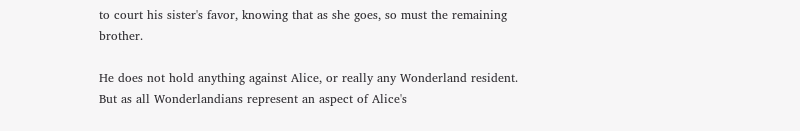to court his sister's favor, knowing that as she goes, so must the remaining brother.

He does not hold anything against Alice, or really any Wonderland resident. But as all Wonderlandians represent an aspect of Alice's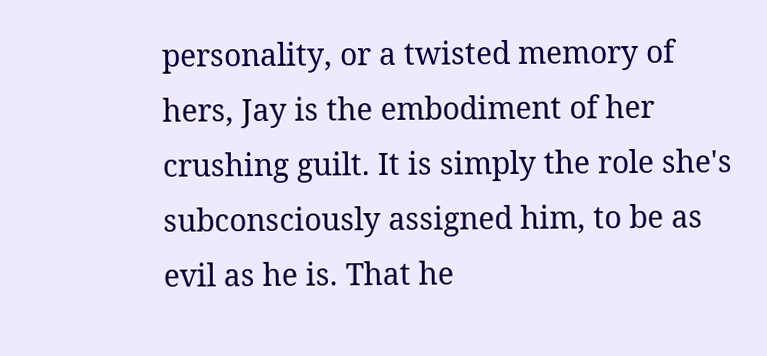personality, or a twisted memory of hers, Jay is the embodiment of her crushing guilt. It is simply the role she's subconsciously assigned him, to be as evil as he is. That he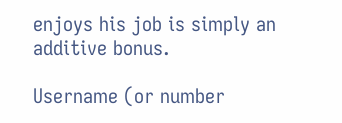enjoys his job is simply an additive bonus.

Username (or number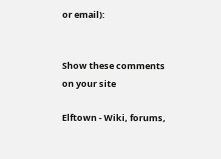or email):


Show these comments on your site

Elftown - Wiki, forums,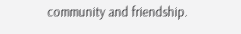community and friendship.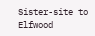Sister-site to Elfwood